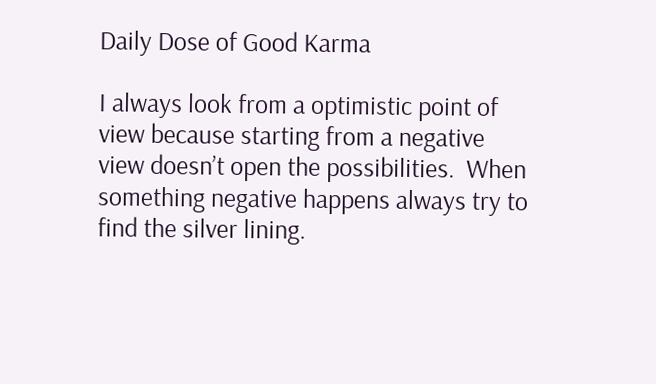Daily Dose of Good Karma

I always look from a optimistic point of view because starting from a negative view doesn’t open the possibilities.  When something negative happens always try to find the silver lining.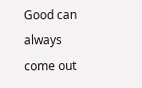Good can always come out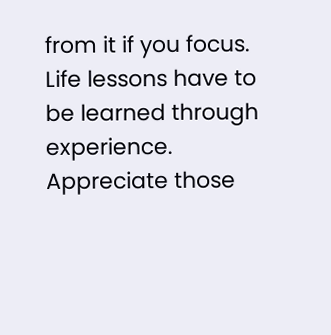from it if you focus.  Life lessons have to be learned through experience.  Appreciate those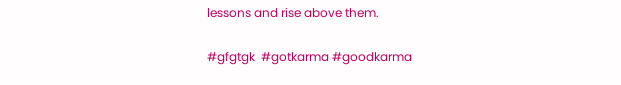lessons and rise above them.

#gfgtgk  #gotkarma #goodkarma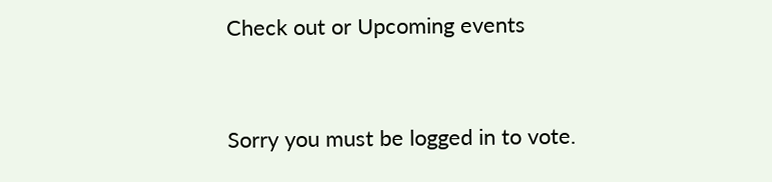Check out or Upcoming events


Sorry you must be logged in to vote.